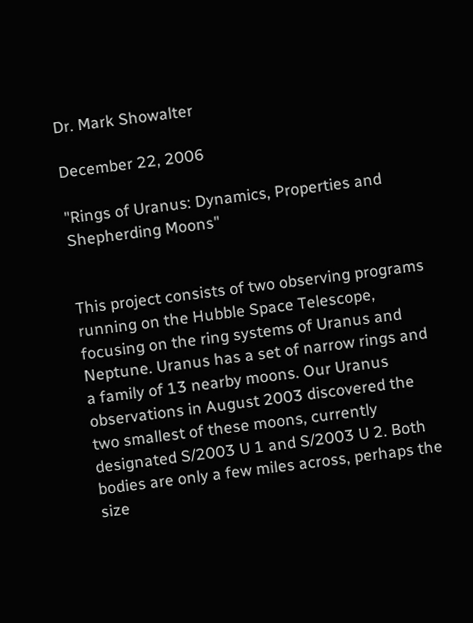Dr. Mark Showalter

December 22, 2006

"Rings of Uranus: Dynamics, Properties and Shepherding Moons"


This project consists of two observing programs running on the Hubble Space Telescope, focusing on the ring systems of Uranus and Neptune. Uranus has a set of narrow rings and a family of 13 nearby moons. Our Uranus observations in August 2003 discovered the two smallest of these moons, currently designated S/2003 U 1 and S/2003 U 2. Both bodies are only a few miles across, perhaps the size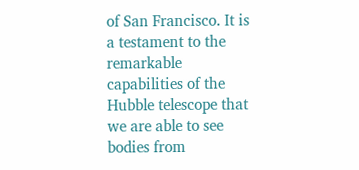of San Francisco. It is a testament to the remarkable capabilities of the Hubble telescope that we are able to see bodies from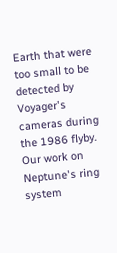Earth that were too small to be detected by Voyager's cameras during the 1986 flyby. Our work on Neptune's ring system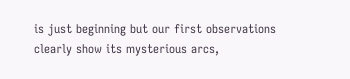is just beginning but our first observations clearly show its mysterious arcs,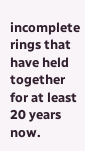incomplete rings that have held together for at least 20 years now.